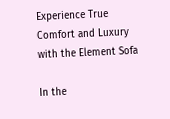Experience True Comfort and Luxury with the Element Sofa

In the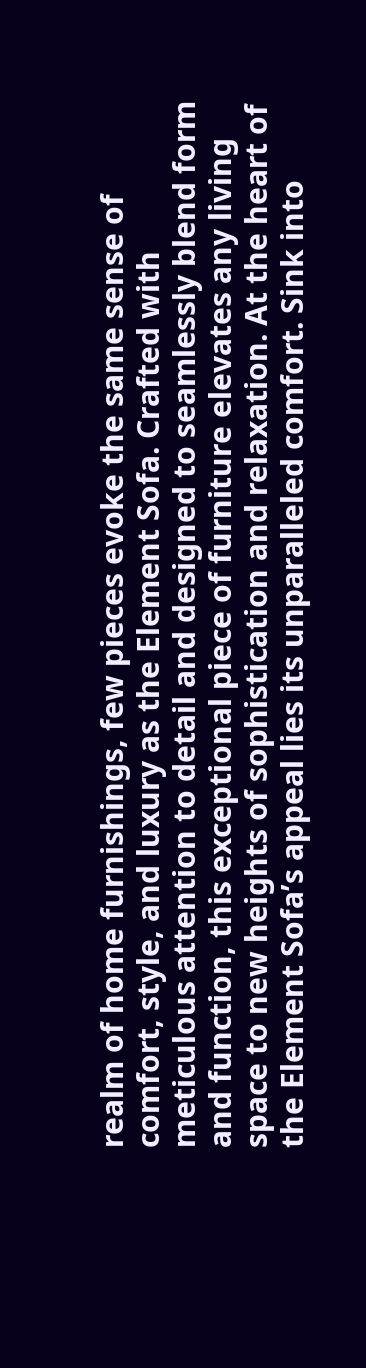realm of home furnishings, few pieces evoke the same sense of comfort, style, and luxury as the Element Sofa. Crafted with meticulous attention to detail and designed to seamlessly blend form and function, this exceptional piece of furniture elevates any living space to new heights of sophistication and relaxation. At the heart of the Element Sofa’s appeal lies its unparalleled comfort. Sink into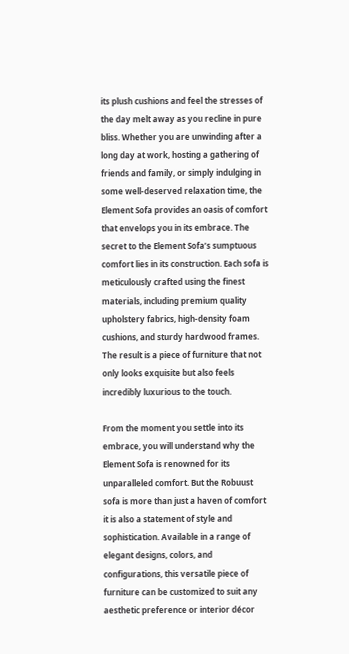its plush cushions and feel the stresses of the day melt away as you recline in pure bliss. Whether you are unwinding after a long day at work, hosting a gathering of friends and family, or simply indulging in some well-deserved relaxation time, the Element Sofa provides an oasis of comfort that envelops you in its embrace. The secret to the Element Sofa’s sumptuous comfort lies in its construction. Each sofa is meticulously crafted using the finest materials, including premium quality upholstery fabrics, high-density foam cushions, and sturdy hardwood frames. The result is a piece of furniture that not only looks exquisite but also feels incredibly luxurious to the touch.

From the moment you settle into its embrace, you will understand why the Element Sofa is renowned for its unparalleled comfort. But the Robuust sofa is more than just a haven of comfort it is also a statement of style and sophistication. Available in a range of elegant designs, colors, and configurations, this versatile piece of furniture can be customized to suit any aesthetic preference or interior décor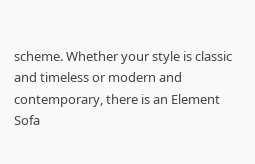scheme. Whether your style is classic and timeless or modern and contemporary, there is an Element Sofa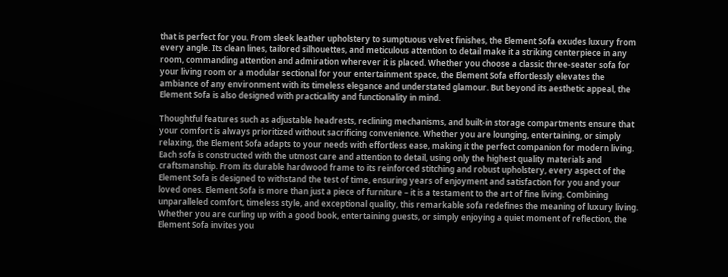that is perfect for you. From sleek leather upholstery to sumptuous velvet finishes, the Element Sofa exudes luxury from every angle. Its clean lines, tailored silhouettes, and meticulous attention to detail make it a striking centerpiece in any room, commanding attention and admiration wherever it is placed. Whether you choose a classic three-seater sofa for your living room or a modular sectional for your entertainment space, the Element Sofa effortlessly elevates the ambiance of any environment with its timeless elegance and understated glamour. But beyond its aesthetic appeal, the Element Sofa is also designed with practicality and functionality in mind.

Thoughtful features such as adjustable headrests, reclining mechanisms, and built-in storage compartments ensure that your comfort is always prioritized without sacrificing convenience. Whether you are lounging, entertaining, or simply relaxing, the Element Sofa adapts to your needs with effortless ease, making it the perfect companion for modern living. Each sofa is constructed with the utmost care and attention to detail, using only the highest quality materials and craftsmanship. From its durable hardwood frame to its reinforced stitching and robust upholstery, every aspect of the Element Sofa is designed to withstand the test of time, ensuring years of enjoyment and satisfaction for you and your loved ones. Element Sofa is more than just a piece of furniture – it is a testament to the art of fine living. Combining unparalleled comfort, timeless style, and exceptional quality, this remarkable sofa redefines the meaning of luxury living. Whether you are curling up with a good book, entertaining guests, or simply enjoying a quiet moment of reflection, the Element Sofa invites you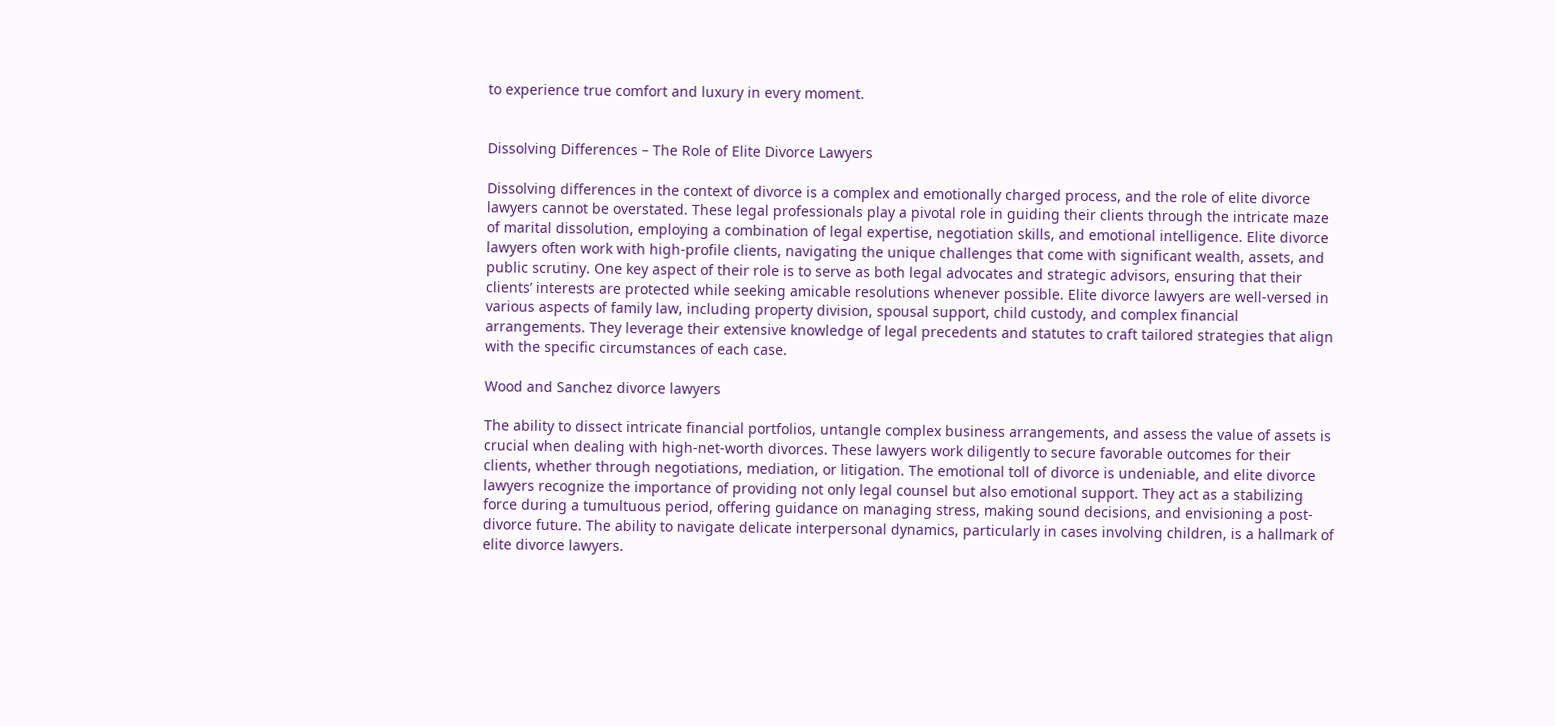to experience true comfort and luxury in every moment.


Dissolving Differences – The Role of Elite Divorce Lawyers

Dissolving differences in the context of divorce is a complex and emotionally charged process, and the role of elite divorce lawyers cannot be overstated. These legal professionals play a pivotal role in guiding their clients through the intricate maze of marital dissolution, employing a combination of legal expertise, negotiation skills, and emotional intelligence. Elite divorce lawyers often work with high-profile clients, navigating the unique challenges that come with significant wealth, assets, and public scrutiny. One key aspect of their role is to serve as both legal advocates and strategic advisors, ensuring that their clients’ interests are protected while seeking amicable resolutions whenever possible. Elite divorce lawyers are well-versed in various aspects of family law, including property division, spousal support, child custody, and complex financial arrangements. They leverage their extensive knowledge of legal precedents and statutes to craft tailored strategies that align with the specific circumstances of each case.

Wood and Sanchez divorce lawyers

The ability to dissect intricate financial portfolios, untangle complex business arrangements, and assess the value of assets is crucial when dealing with high-net-worth divorces. These lawyers work diligently to secure favorable outcomes for their clients, whether through negotiations, mediation, or litigation. The emotional toll of divorce is undeniable, and elite divorce lawyers recognize the importance of providing not only legal counsel but also emotional support. They act as a stabilizing force during a tumultuous period, offering guidance on managing stress, making sound decisions, and envisioning a post-divorce future. The ability to navigate delicate interpersonal dynamics, particularly in cases involving children, is a hallmark of elite divorce lawyers.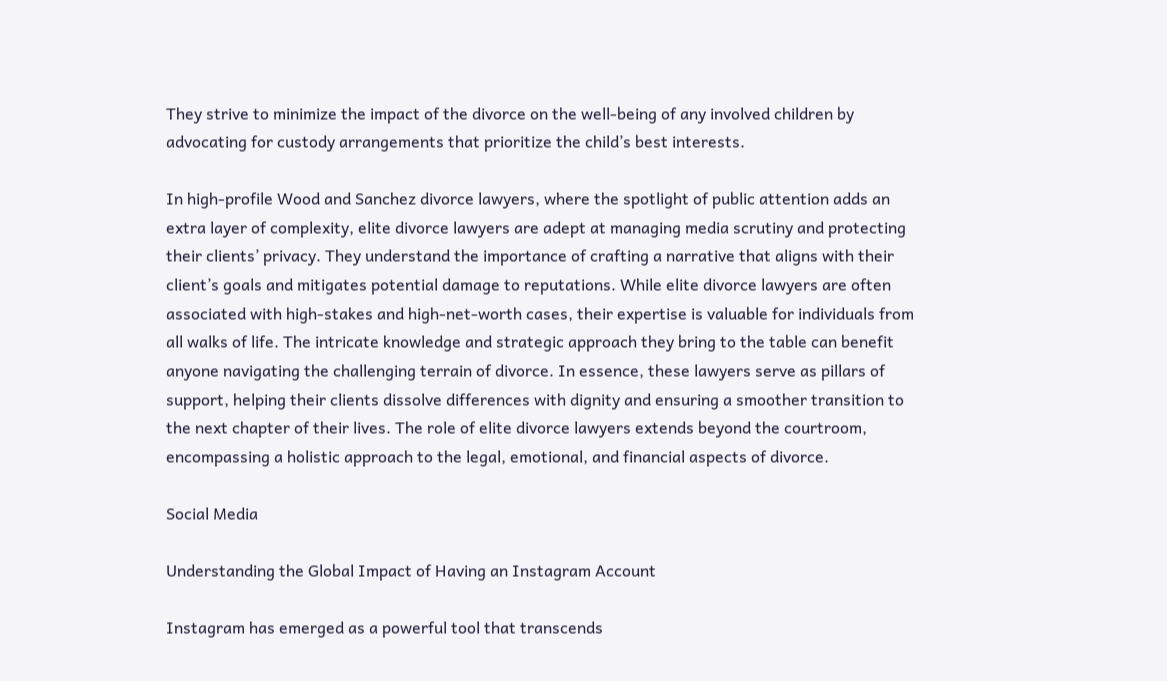They strive to minimize the impact of the divorce on the well-being of any involved children by advocating for custody arrangements that prioritize the child’s best interests.

In high-profile Wood and Sanchez divorce lawyers, where the spotlight of public attention adds an extra layer of complexity, elite divorce lawyers are adept at managing media scrutiny and protecting their clients’ privacy. They understand the importance of crafting a narrative that aligns with their client’s goals and mitigates potential damage to reputations. While elite divorce lawyers are often associated with high-stakes and high-net-worth cases, their expertise is valuable for individuals from all walks of life. The intricate knowledge and strategic approach they bring to the table can benefit anyone navigating the challenging terrain of divorce. In essence, these lawyers serve as pillars of support, helping their clients dissolve differences with dignity and ensuring a smoother transition to the next chapter of their lives. The role of elite divorce lawyers extends beyond the courtroom, encompassing a holistic approach to the legal, emotional, and financial aspects of divorce.

Social Media

Understanding the Global Impact of Having an Instagram Account

Instagram has emerged as a powerful tool that transcends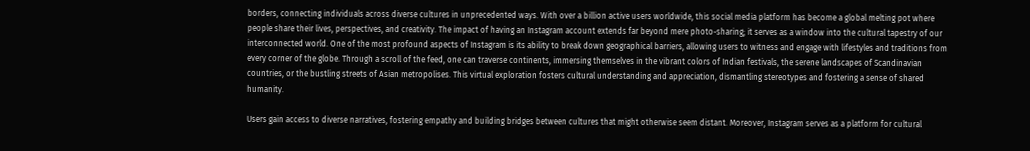borders, connecting individuals across diverse cultures in unprecedented ways. With over a billion active users worldwide, this social media platform has become a global melting pot where people share their lives, perspectives, and creativity. The impact of having an Instagram account extends far beyond mere photo-sharing; it serves as a window into the cultural tapestry of our interconnected world. One of the most profound aspects of Instagram is its ability to break down geographical barriers, allowing users to witness and engage with lifestyles and traditions from every corner of the globe. Through a scroll of the feed, one can traverse continents, immersing themselves in the vibrant colors of Indian festivals, the serene landscapes of Scandinavian countries, or the bustling streets of Asian metropolises. This virtual exploration fosters cultural understanding and appreciation, dismantling stereotypes and fostering a sense of shared humanity.

Users gain access to diverse narratives, fostering empathy and building bridges between cultures that might otherwise seem distant. Moreover, Instagram serves as a platform for cultural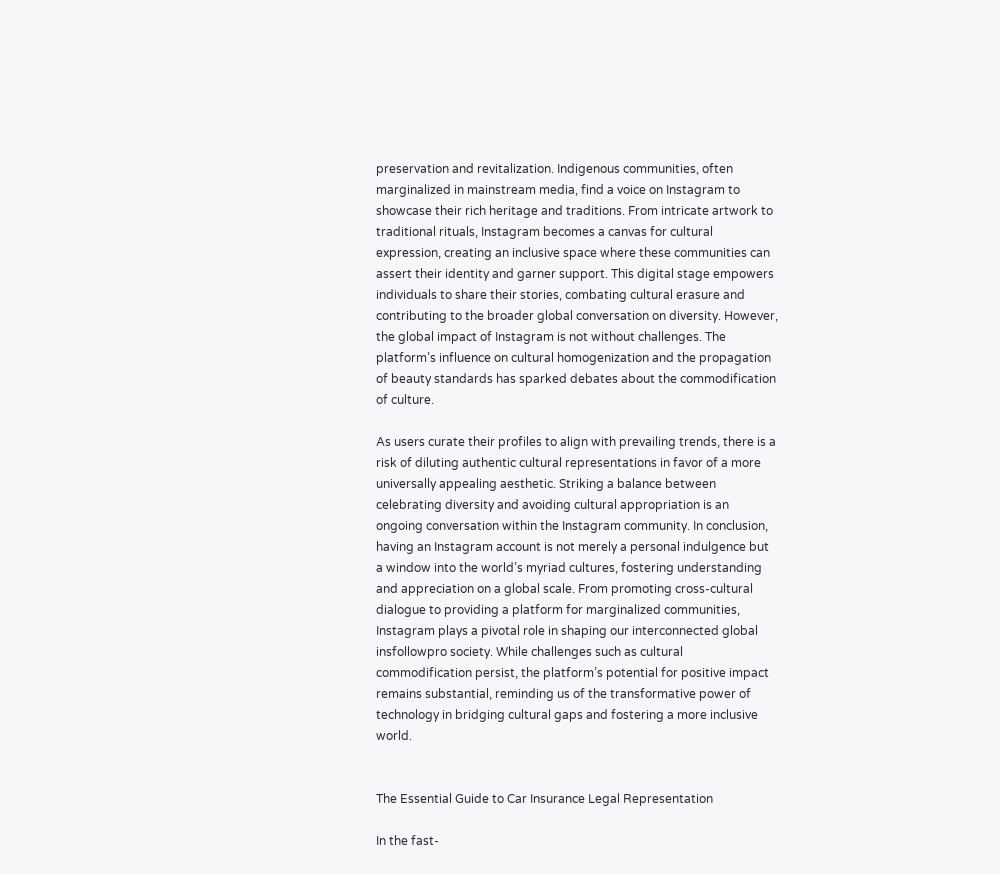preservation and revitalization. Indigenous communities, often marginalized in mainstream media, find a voice on Instagram to showcase their rich heritage and traditions. From intricate artwork to traditional rituals, Instagram becomes a canvas for cultural expression, creating an inclusive space where these communities can assert their identity and garner support. This digital stage empowers individuals to share their stories, combating cultural erasure and contributing to the broader global conversation on diversity. However, the global impact of Instagram is not without challenges. The platform’s influence on cultural homogenization and the propagation of beauty standards has sparked debates about the commodification of culture.

As users curate their profiles to align with prevailing trends, there is a risk of diluting authentic cultural representations in favor of a more universally appealing aesthetic. Striking a balance between celebrating diversity and avoiding cultural appropriation is an ongoing conversation within the Instagram community. In conclusion, having an Instagram account is not merely a personal indulgence but a window into the world’s myriad cultures, fostering understanding and appreciation on a global scale. From promoting cross-cultural dialogue to providing a platform for marginalized communities, Instagram plays a pivotal role in shaping our interconnected global insfollowpro society. While challenges such as cultural commodification persist, the platform’s potential for positive impact remains substantial, reminding us of the transformative power of technology in bridging cultural gaps and fostering a more inclusive world.


The Essential Guide to Car Insurance Legal Representation

In the fast-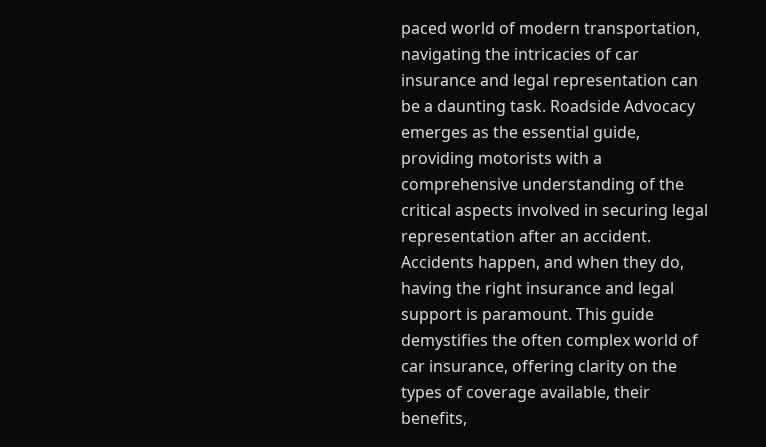paced world of modern transportation, navigating the intricacies of car insurance and legal representation can be a daunting task. Roadside Advocacy emerges as the essential guide, providing motorists with a comprehensive understanding of the critical aspects involved in securing legal representation after an accident. Accidents happen, and when they do, having the right insurance and legal support is paramount. This guide demystifies the often complex world of car insurance, offering clarity on the types of coverage available, their benefits,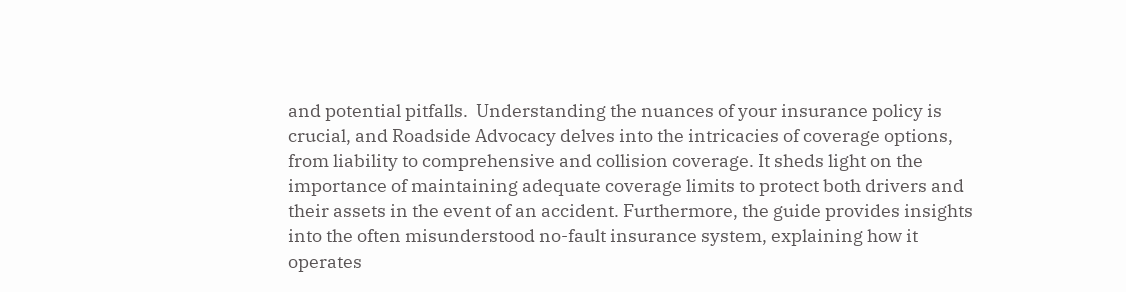and potential pitfalls.  Understanding the nuances of your insurance policy is crucial, and Roadside Advocacy delves into the intricacies of coverage options, from liability to comprehensive and collision coverage. It sheds light on the importance of maintaining adequate coverage limits to protect both drivers and their assets in the event of an accident. Furthermore, the guide provides insights into the often misunderstood no-fault insurance system, explaining how it operates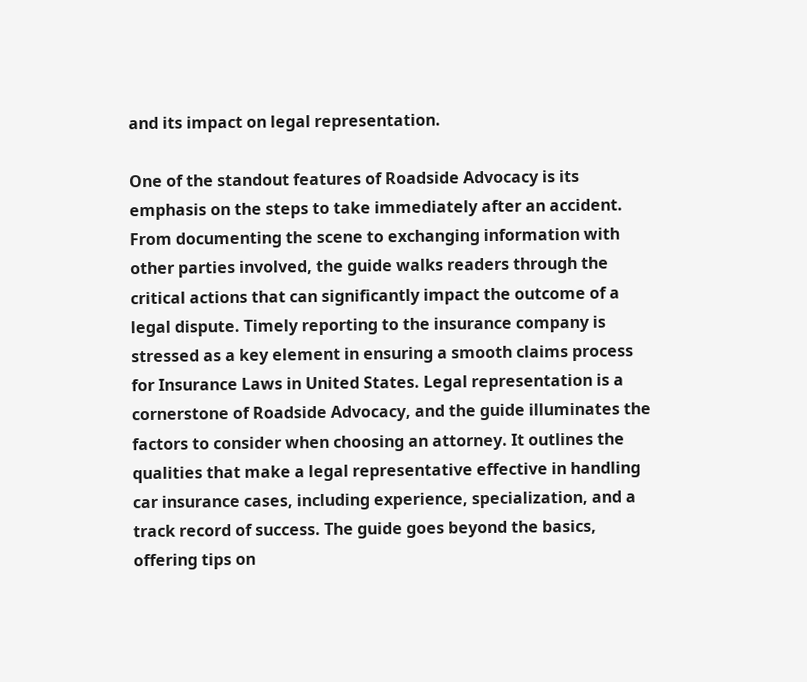and its impact on legal representation.

One of the standout features of Roadside Advocacy is its emphasis on the steps to take immediately after an accident. From documenting the scene to exchanging information with other parties involved, the guide walks readers through the critical actions that can significantly impact the outcome of a legal dispute. Timely reporting to the insurance company is stressed as a key element in ensuring a smooth claims process for Insurance Laws in United States. Legal representation is a cornerstone of Roadside Advocacy, and the guide illuminates the factors to consider when choosing an attorney. It outlines the qualities that make a legal representative effective in handling car insurance cases, including experience, specialization, and a track record of success. The guide goes beyond the basics, offering tips on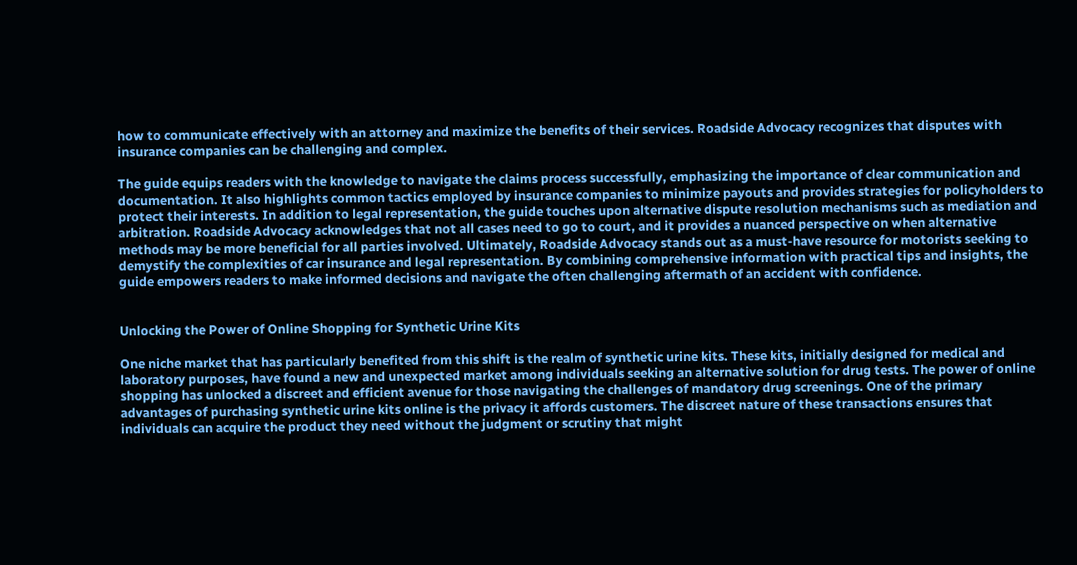how to communicate effectively with an attorney and maximize the benefits of their services. Roadside Advocacy recognizes that disputes with insurance companies can be challenging and complex.

The guide equips readers with the knowledge to navigate the claims process successfully, emphasizing the importance of clear communication and documentation. It also highlights common tactics employed by insurance companies to minimize payouts and provides strategies for policyholders to protect their interests. In addition to legal representation, the guide touches upon alternative dispute resolution mechanisms such as mediation and arbitration. Roadside Advocacy acknowledges that not all cases need to go to court, and it provides a nuanced perspective on when alternative methods may be more beneficial for all parties involved. Ultimately, Roadside Advocacy stands out as a must-have resource for motorists seeking to demystify the complexities of car insurance and legal representation. By combining comprehensive information with practical tips and insights, the guide empowers readers to make informed decisions and navigate the often challenging aftermath of an accident with confidence.


Unlocking the Power of Online Shopping for Synthetic Urine Kits

One niche market that has particularly benefited from this shift is the realm of synthetic urine kits. These kits, initially designed for medical and laboratory purposes, have found a new and unexpected market among individuals seeking an alternative solution for drug tests. The power of online shopping has unlocked a discreet and efficient avenue for those navigating the challenges of mandatory drug screenings. One of the primary advantages of purchasing synthetic urine kits online is the privacy it affords customers. The discreet nature of these transactions ensures that individuals can acquire the product they need without the judgment or scrutiny that might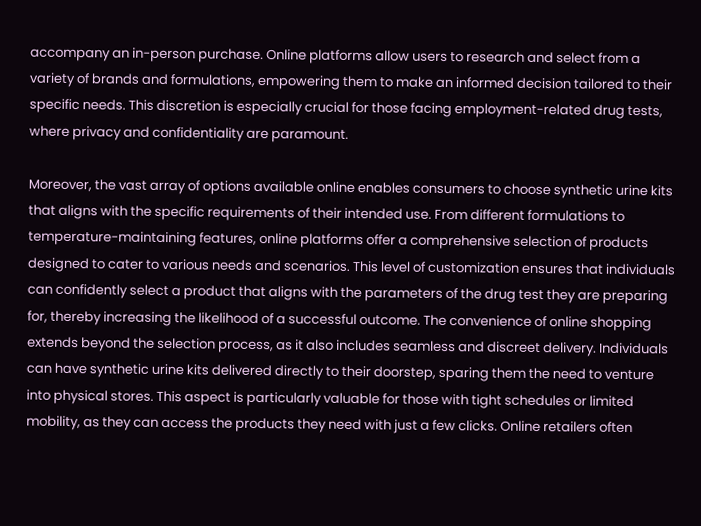accompany an in-person purchase. Online platforms allow users to research and select from a variety of brands and formulations, empowering them to make an informed decision tailored to their specific needs. This discretion is especially crucial for those facing employment-related drug tests, where privacy and confidentiality are paramount.

Moreover, the vast array of options available online enables consumers to choose synthetic urine kits that aligns with the specific requirements of their intended use. From different formulations to temperature-maintaining features, online platforms offer a comprehensive selection of products designed to cater to various needs and scenarios. This level of customization ensures that individuals can confidently select a product that aligns with the parameters of the drug test they are preparing for, thereby increasing the likelihood of a successful outcome. The convenience of online shopping extends beyond the selection process, as it also includes seamless and discreet delivery. Individuals can have synthetic urine kits delivered directly to their doorstep, sparing them the need to venture into physical stores. This aspect is particularly valuable for those with tight schedules or limited mobility, as they can access the products they need with just a few clicks. Online retailers often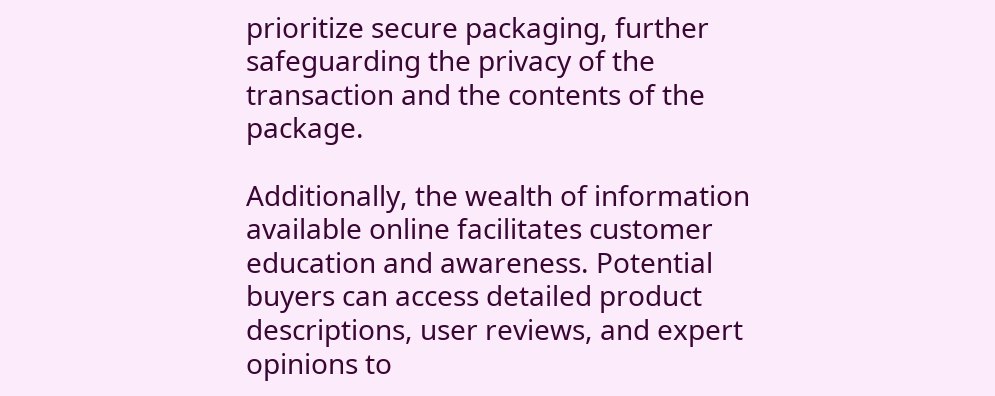prioritize secure packaging, further safeguarding the privacy of the transaction and the contents of the package.

Additionally, the wealth of information available online facilitates customer education and awareness. Potential buyers can access detailed product descriptions, user reviews, and expert opinions to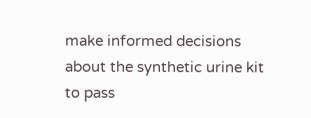make informed decisions about the synthetic urine kit to pass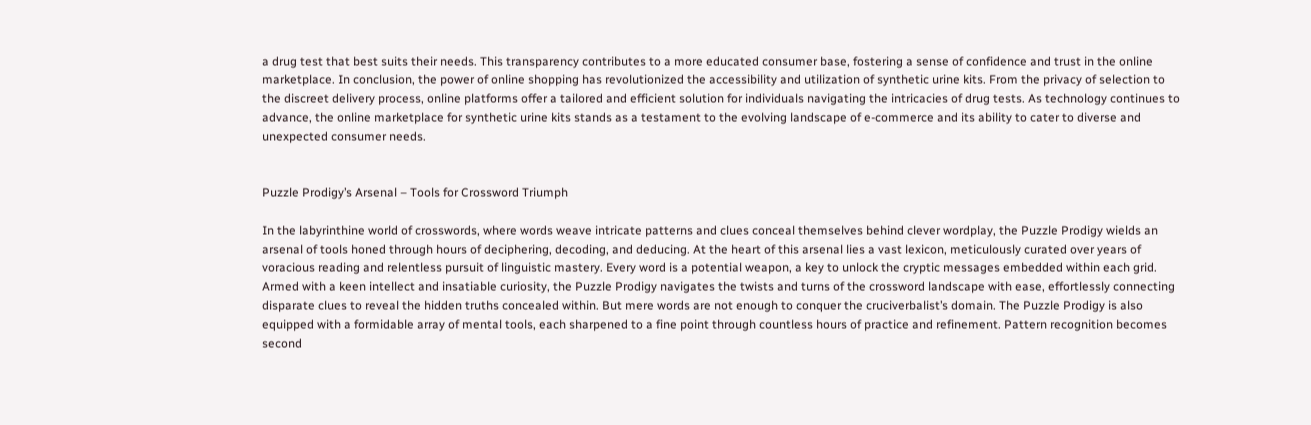a drug test that best suits their needs. This transparency contributes to a more educated consumer base, fostering a sense of confidence and trust in the online marketplace. In conclusion, the power of online shopping has revolutionized the accessibility and utilization of synthetic urine kits. From the privacy of selection to the discreet delivery process, online platforms offer a tailored and efficient solution for individuals navigating the intricacies of drug tests. As technology continues to advance, the online marketplace for synthetic urine kits stands as a testament to the evolving landscape of e-commerce and its ability to cater to diverse and unexpected consumer needs.


Puzzle Prodigy’s Arsenal – Tools for Crossword Triumph

In the labyrinthine world of crosswords, where words weave intricate patterns and clues conceal themselves behind clever wordplay, the Puzzle Prodigy wields an arsenal of tools honed through hours of deciphering, decoding, and deducing. At the heart of this arsenal lies a vast lexicon, meticulously curated over years of voracious reading and relentless pursuit of linguistic mastery. Every word is a potential weapon, a key to unlock the cryptic messages embedded within each grid. Armed with a keen intellect and insatiable curiosity, the Puzzle Prodigy navigates the twists and turns of the crossword landscape with ease, effortlessly connecting disparate clues to reveal the hidden truths concealed within. But mere words are not enough to conquer the cruciverbalist’s domain. The Puzzle Prodigy is also equipped with a formidable array of mental tools, each sharpened to a fine point through countless hours of practice and refinement. Pattern recognition becomes second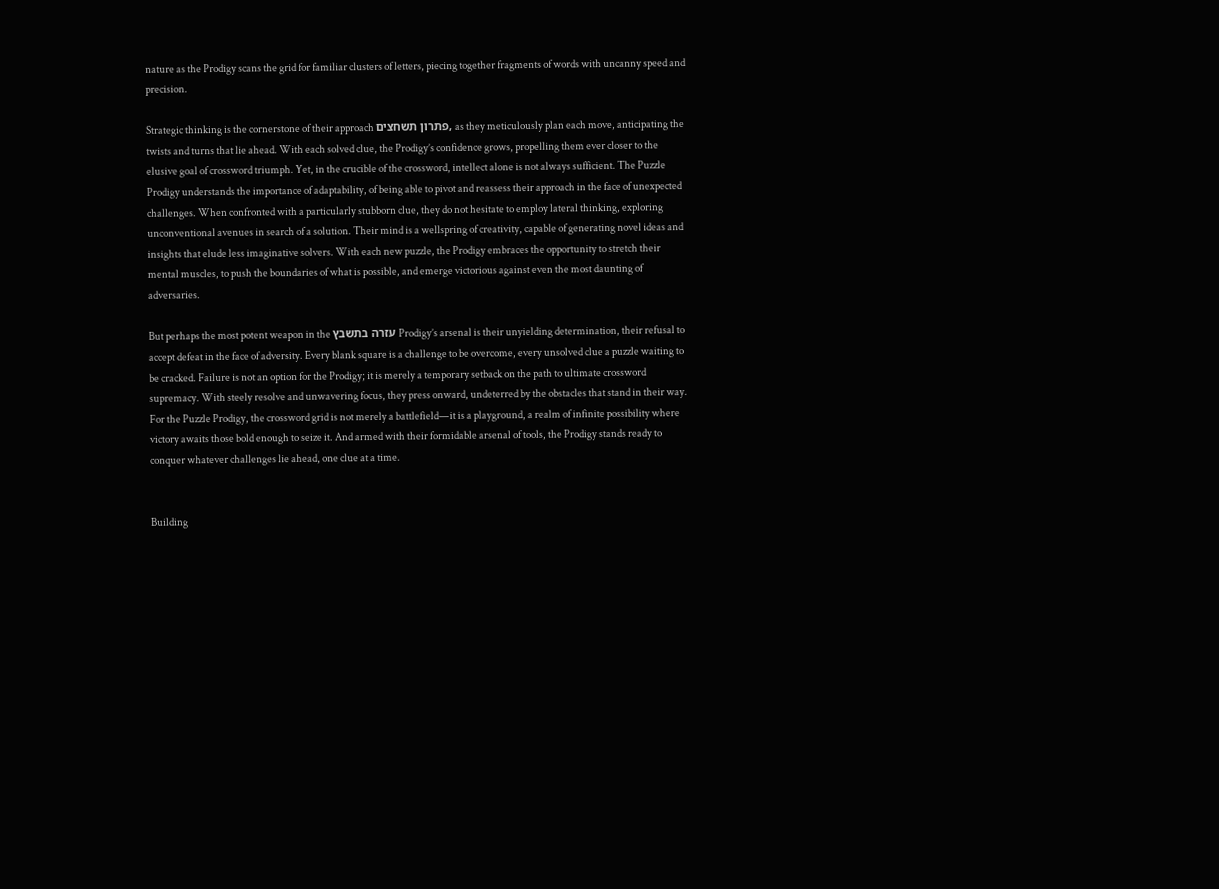nature as the Prodigy scans the grid for familiar clusters of letters, piecing together fragments of words with uncanny speed and precision.

Strategic thinking is the cornerstone of their approach פתרון תשחצים, as they meticulously plan each move, anticipating the twists and turns that lie ahead. With each solved clue, the Prodigy’s confidence grows, propelling them ever closer to the elusive goal of crossword triumph. Yet, in the crucible of the crossword, intellect alone is not always sufficient. The Puzzle Prodigy understands the importance of adaptability, of being able to pivot and reassess their approach in the face of unexpected challenges. When confronted with a particularly stubborn clue, they do not hesitate to employ lateral thinking, exploring unconventional avenues in search of a solution. Their mind is a wellspring of creativity, capable of generating novel ideas and insights that elude less imaginative solvers. With each new puzzle, the Prodigy embraces the opportunity to stretch their mental muscles, to push the boundaries of what is possible, and emerge victorious against even the most daunting of adversaries.

But perhaps the most potent weapon in the עזרה בתשבץ Prodigy’s arsenal is their unyielding determination, their refusal to accept defeat in the face of adversity. Every blank square is a challenge to be overcome, every unsolved clue a puzzle waiting to be cracked. Failure is not an option for the Prodigy; it is merely a temporary setback on the path to ultimate crossword supremacy. With steely resolve and unwavering focus, they press onward, undeterred by the obstacles that stand in their way. For the Puzzle Prodigy, the crossword grid is not merely a battlefield—it is a playground, a realm of infinite possibility where victory awaits those bold enough to seize it. And armed with their formidable arsenal of tools, the Prodigy stands ready to conquer whatever challenges lie ahead, one clue at a time.


Building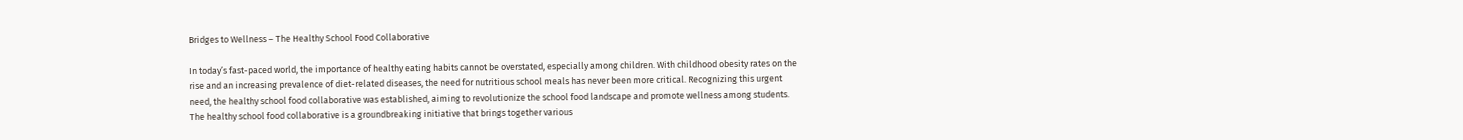Bridges to Wellness – The Healthy School Food Collaborative

In today’s fast-paced world, the importance of healthy eating habits cannot be overstated, especially among children. With childhood obesity rates on the rise and an increasing prevalence of diet-related diseases, the need for nutritious school meals has never been more critical. Recognizing this urgent need, the healthy school food collaborative was established, aiming to revolutionize the school food landscape and promote wellness among students. The healthy school food collaborative is a groundbreaking initiative that brings together various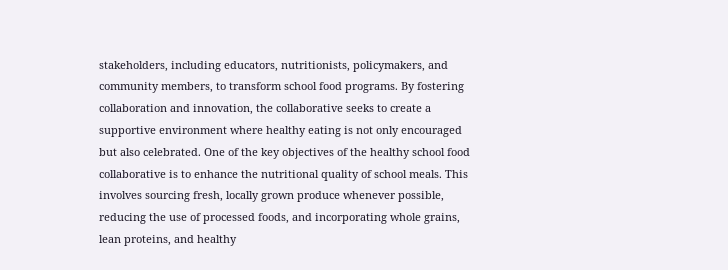stakeholders, including educators, nutritionists, policymakers, and community members, to transform school food programs. By fostering collaboration and innovation, the collaborative seeks to create a supportive environment where healthy eating is not only encouraged but also celebrated. One of the key objectives of the healthy school food collaborative is to enhance the nutritional quality of school meals. This involves sourcing fresh, locally grown produce whenever possible, reducing the use of processed foods, and incorporating whole grains, lean proteins, and healthy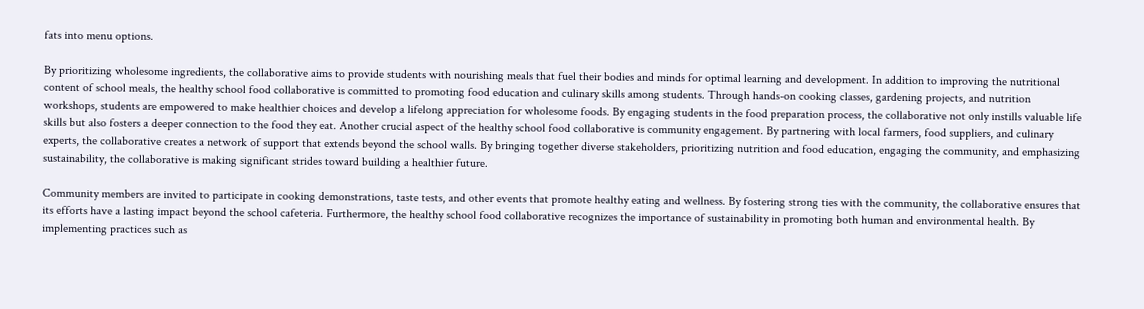fats into menu options.

By prioritizing wholesome ingredients, the collaborative aims to provide students with nourishing meals that fuel their bodies and minds for optimal learning and development. In addition to improving the nutritional content of school meals, the healthy school food collaborative is committed to promoting food education and culinary skills among students. Through hands-on cooking classes, gardening projects, and nutrition workshops, students are empowered to make healthier choices and develop a lifelong appreciation for wholesome foods. By engaging students in the food preparation process, the collaborative not only instills valuable life skills but also fosters a deeper connection to the food they eat. Another crucial aspect of the healthy school food collaborative is community engagement. By partnering with local farmers, food suppliers, and culinary experts, the collaborative creates a network of support that extends beyond the school walls. By bringing together diverse stakeholders, prioritizing nutrition and food education, engaging the community, and emphasizing sustainability, the collaborative is making significant strides toward building a healthier future.

Community members are invited to participate in cooking demonstrations, taste tests, and other events that promote healthy eating and wellness. By fostering strong ties with the community, the collaborative ensures that its efforts have a lasting impact beyond the school cafeteria. Furthermore, the healthy school food collaborative recognizes the importance of sustainability in promoting both human and environmental health. By implementing practices such as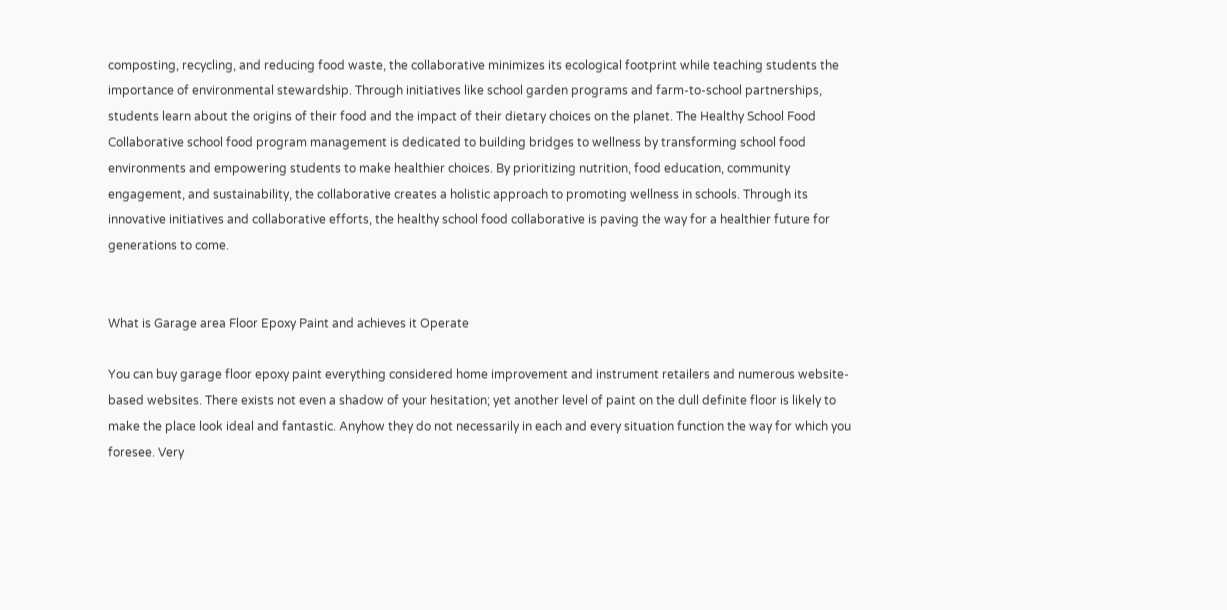composting, recycling, and reducing food waste, the collaborative minimizes its ecological footprint while teaching students the importance of environmental stewardship. Through initiatives like school garden programs and farm-to-school partnerships, students learn about the origins of their food and the impact of their dietary choices on the planet. The Healthy School Food Collaborative school food program management is dedicated to building bridges to wellness by transforming school food environments and empowering students to make healthier choices. By prioritizing nutrition, food education, community engagement, and sustainability, the collaborative creates a holistic approach to promoting wellness in schools. Through its innovative initiatives and collaborative efforts, the healthy school food collaborative is paving the way for a healthier future for generations to come.


What is Garage area Floor Epoxy Paint and achieves it Operate

You can buy garage floor epoxy paint everything considered home improvement and instrument retailers and numerous website-based websites. There exists not even a shadow of your hesitation; yet another level of paint on the dull definite floor is likely to make the place look ideal and fantastic. Anyhow they do not necessarily in each and every situation function the way for which you foresee. Very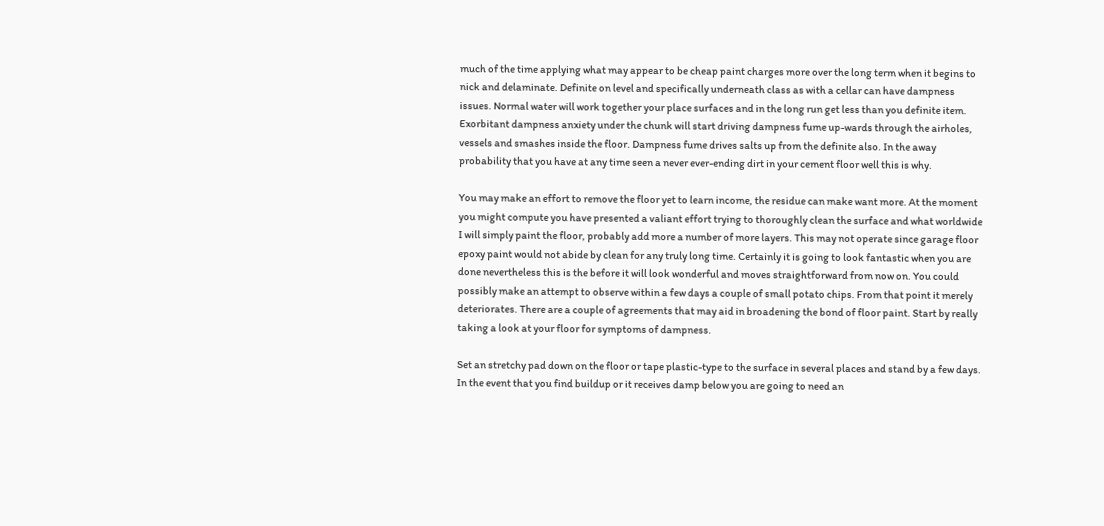much of the time applying what may appear to be cheap paint charges more over the long term when it begins to nick and delaminate. Definite on level and specifically underneath class as with a cellar can have dampness issues. Normal water will work together your place surfaces and in the long run get less than you definite item. Exorbitant dampness anxiety under the chunk will start driving dampness fume up-wards through the airholes, vessels and smashes inside the floor. Dampness fume drives salts up from the definite also. In the away probability that you have at any time seen a never ever-ending dirt in your cement floor well this is why.

You may make an effort to remove the floor yet to learn income, the residue can make want more. At the moment you might compute you have presented a valiant effort trying to thoroughly clean the surface and what worldwide I will simply paint the floor, probably add more a number of more layers. This may not operate since garage floor epoxy paint would not abide by clean for any truly long time. Certainly it is going to look fantastic when you are done nevertheless this is the before it will look wonderful and moves straightforward from now on. You could possibly make an attempt to observe within a few days a couple of small potato chips. From that point it merely deteriorates. There are a couple of agreements that may aid in broadening the bond of floor paint. Start by really taking a look at your floor for symptoms of dampness.

Set an stretchy pad down on the floor or tape plastic-type to the surface in several places and stand by a few days. In the event that you find buildup or it receives damp below you are going to need an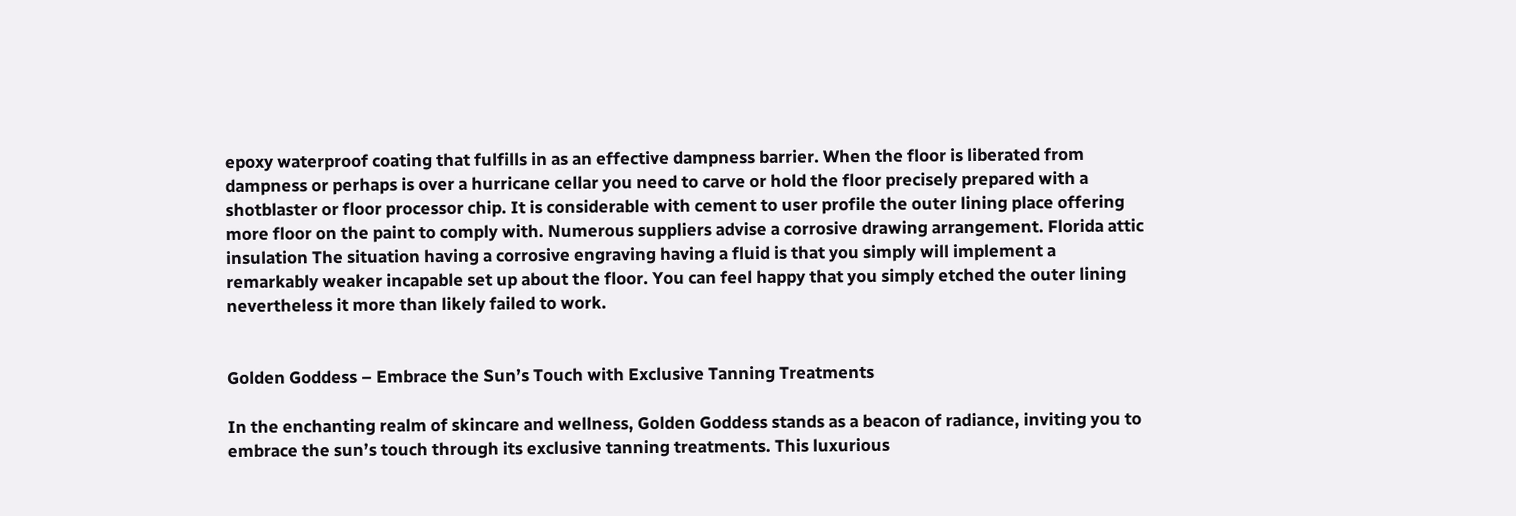epoxy waterproof coating that fulfills in as an effective dampness barrier. When the floor is liberated from dampness or perhaps is over a hurricane cellar you need to carve or hold the floor precisely prepared with a shotblaster or floor processor chip. It is considerable with cement to user profile the outer lining place offering more floor on the paint to comply with. Numerous suppliers advise a corrosive drawing arrangement. Florida attic insulation The situation having a corrosive engraving having a fluid is that you simply will implement a remarkably weaker incapable set up about the floor. You can feel happy that you simply etched the outer lining nevertheless it more than likely failed to work.


Golden Goddess – Embrace the Sun’s Touch with Exclusive Tanning Treatments

In the enchanting realm of skincare and wellness, Golden Goddess stands as a beacon of radiance, inviting you to embrace the sun’s touch through its exclusive tanning treatments. This luxurious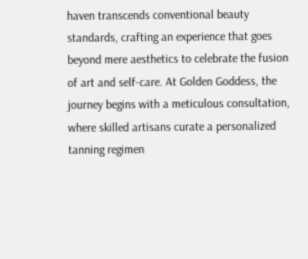haven transcends conventional beauty standards, crafting an experience that goes beyond mere aesthetics to celebrate the fusion of art and self-care. At Golden Goddess, the journey begins with a meticulous consultation, where skilled artisans curate a personalized tanning regimen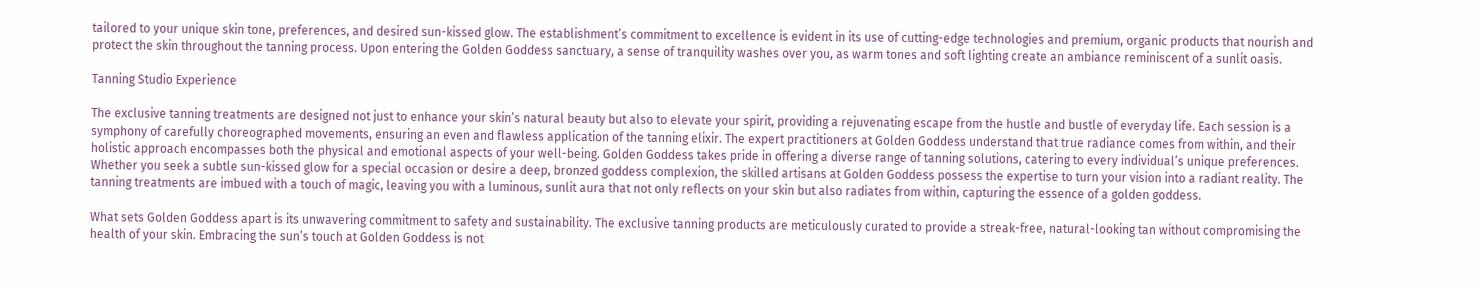tailored to your unique skin tone, preferences, and desired sun-kissed glow. The establishment’s commitment to excellence is evident in its use of cutting-edge technologies and premium, organic products that nourish and protect the skin throughout the tanning process. Upon entering the Golden Goddess sanctuary, a sense of tranquility washes over you, as warm tones and soft lighting create an ambiance reminiscent of a sunlit oasis.

Tanning Studio Experience

The exclusive tanning treatments are designed not just to enhance your skin’s natural beauty but also to elevate your spirit, providing a rejuvenating escape from the hustle and bustle of everyday life. Each session is a symphony of carefully choreographed movements, ensuring an even and flawless application of the tanning elixir. The expert practitioners at Golden Goddess understand that true radiance comes from within, and their holistic approach encompasses both the physical and emotional aspects of your well-being. Golden Goddess takes pride in offering a diverse range of tanning solutions, catering to every individual’s unique preferences. Whether you seek a subtle sun-kissed glow for a special occasion or desire a deep, bronzed goddess complexion, the skilled artisans at Golden Goddess possess the expertise to turn your vision into a radiant reality. The tanning treatments are imbued with a touch of magic, leaving you with a luminous, sunlit aura that not only reflects on your skin but also radiates from within, capturing the essence of a golden goddess.

What sets Golden Goddess apart is its unwavering commitment to safety and sustainability. The exclusive tanning products are meticulously curated to provide a streak-free, natural-looking tan without compromising the health of your skin. Embracing the sun’s touch at Golden Goddess is not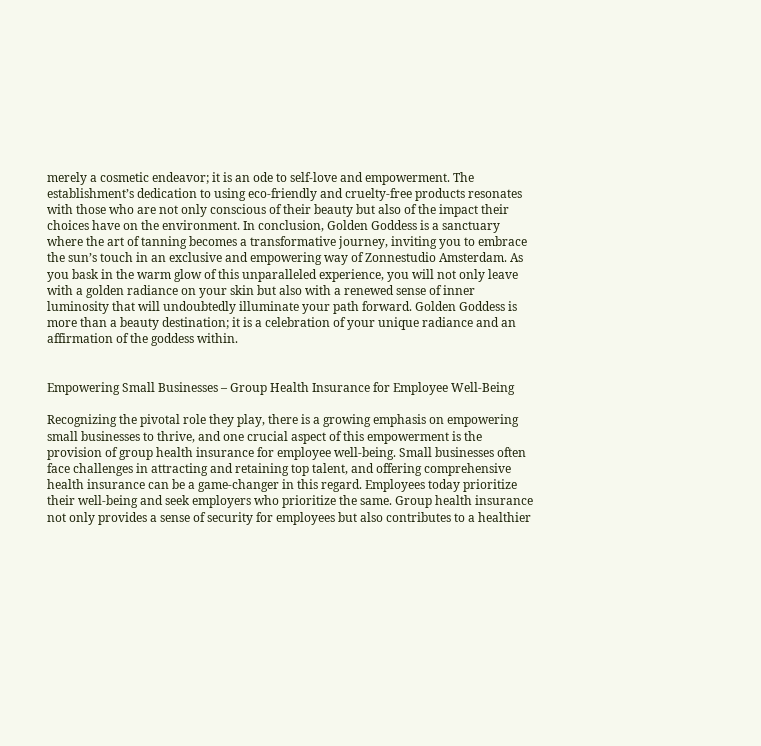merely a cosmetic endeavor; it is an ode to self-love and empowerment. The establishment’s dedication to using eco-friendly and cruelty-free products resonates with those who are not only conscious of their beauty but also of the impact their choices have on the environment. In conclusion, Golden Goddess is a sanctuary where the art of tanning becomes a transformative journey, inviting you to embrace the sun’s touch in an exclusive and empowering way of Zonnestudio Amsterdam. As you bask in the warm glow of this unparalleled experience, you will not only leave with a golden radiance on your skin but also with a renewed sense of inner luminosity that will undoubtedly illuminate your path forward. Golden Goddess is more than a beauty destination; it is a celebration of your unique radiance and an affirmation of the goddess within.


Empowering Small Businesses – Group Health Insurance for Employee Well-Being

Recognizing the pivotal role they play, there is a growing emphasis on empowering small businesses to thrive, and one crucial aspect of this empowerment is the provision of group health insurance for employee well-being. Small businesses often face challenges in attracting and retaining top talent, and offering comprehensive health insurance can be a game-changer in this regard. Employees today prioritize their well-being and seek employers who prioritize the same. Group health insurance not only provides a sense of security for employees but also contributes to a healthier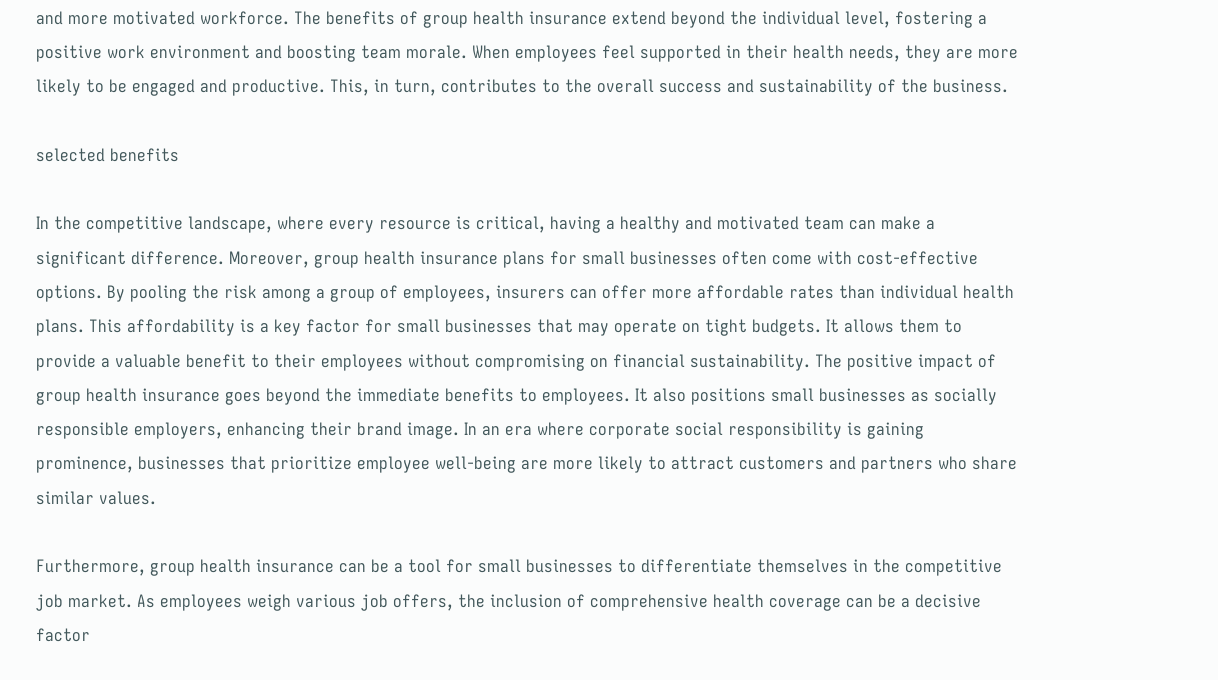and more motivated workforce. The benefits of group health insurance extend beyond the individual level, fostering a positive work environment and boosting team morale. When employees feel supported in their health needs, they are more likely to be engaged and productive. This, in turn, contributes to the overall success and sustainability of the business.

selected benefits

In the competitive landscape, where every resource is critical, having a healthy and motivated team can make a significant difference. Moreover, group health insurance plans for small businesses often come with cost-effective options. By pooling the risk among a group of employees, insurers can offer more affordable rates than individual health plans. This affordability is a key factor for small businesses that may operate on tight budgets. It allows them to provide a valuable benefit to their employees without compromising on financial sustainability. The positive impact of group health insurance goes beyond the immediate benefits to employees. It also positions small businesses as socially responsible employers, enhancing their brand image. In an era where corporate social responsibility is gaining prominence, businesses that prioritize employee well-being are more likely to attract customers and partners who share similar values.

Furthermore, group health insurance can be a tool for small businesses to differentiate themselves in the competitive job market. As employees weigh various job offers, the inclusion of comprehensive health coverage can be a decisive factor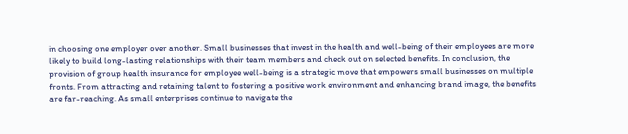in choosing one employer over another. Small businesses that invest in the health and well-being of their employees are more likely to build long-lasting relationships with their team members and check out on selected benefits. In conclusion, the provision of group health insurance for employee well-being is a strategic move that empowers small businesses on multiple fronts. From attracting and retaining talent to fostering a positive work environment and enhancing brand image, the benefits are far-reaching. As small enterprises continue to navigate the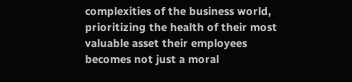complexities of the business world, prioritizing the health of their most valuable asset their employees becomes not just a moral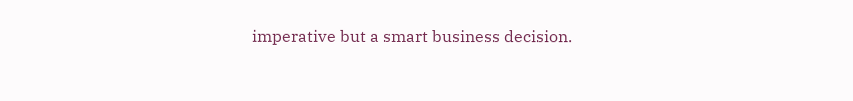imperative but a smart business decision.